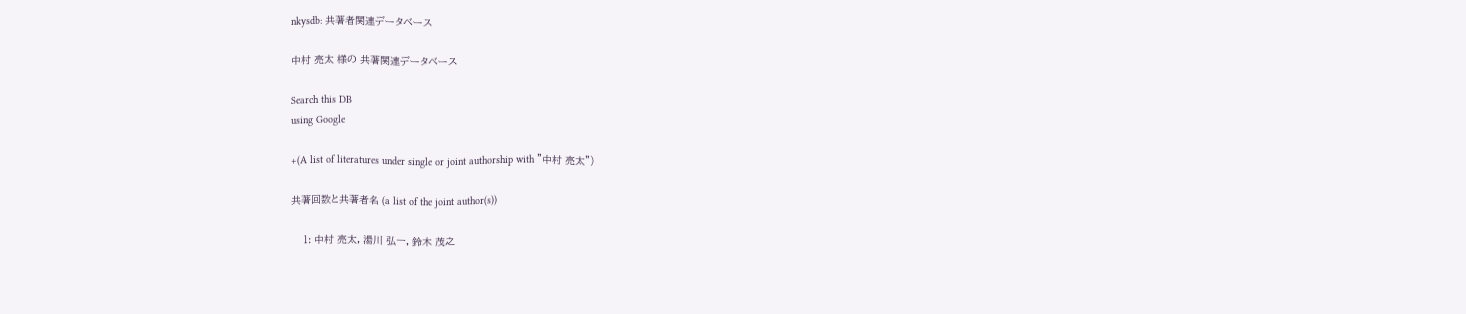nkysdb: 共著者関連データベース

中村 亮太 様の 共著関連データベース

Search this DB
using Google

+(A list of literatures under single or joint authorship with "中村 亮太")

共著回数と共著者名 (a list of the joint author(s))

    1: 中村 亮太, 湯川 弘一, 鈴木 茂之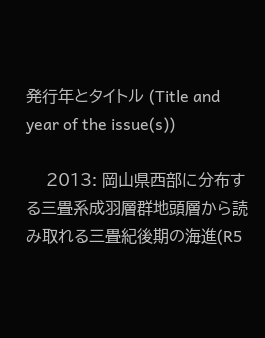発行年とタイトル (Title and year of the issue(s))

    2013: 岡山県西部に分布する三畳系成羽層群地頭層から読み取れる三畳紀後期の海進(R5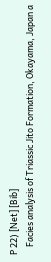P 22) [Net] [Bib]
    Facies analysis of Triassic Jito Formation, Okayama, Japan a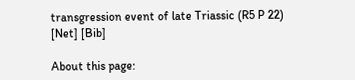transgression event of late Triassic (R5 P 22) [Net] [Bib]

About this page: